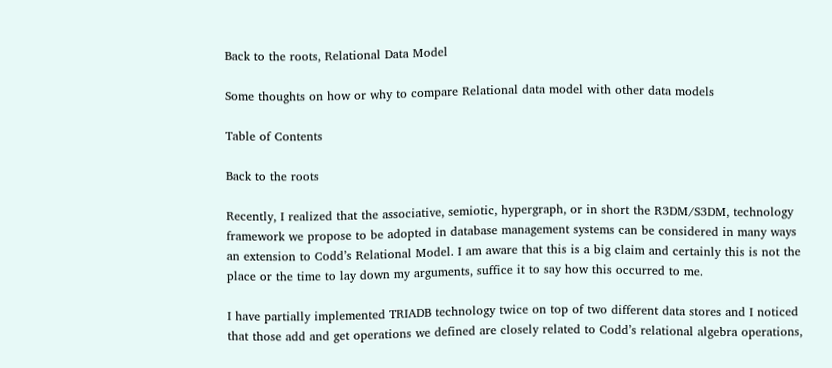Back to the roots, Relational Data Model

Some thoughts on how or why to compare Relational data model with other data models

Table of Contents

Back to the roots

Recently, I realized that the associative, semiotic, hypergraph, or in short the R3DM/S3DM, technology framework we propose to be adopted in database management systems can be considered in many ways an extension to Codd’s Relational Model. I am aware that this is a big claim and certainly this is not the place or the time to lay down my arguments, suffice it to say how this occurred to me.

I have partially implemented TRIADB technology twice on top of two different data stores and I noticed that those add and get operations we defined are closely related to Codd’s relational algebra operations,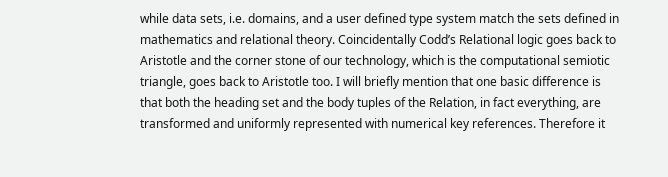while data sets, i.e. domains, and a user defined type system match the sets defined in mathematics and relational theory. Coincidentally Codd’s Relational logic goes back to Aristotle and the corner stone of our technology, which is the computational semiotic triangle, goes back to Aristotle too. I will briefly mention that one basic difference is that both the heading set and the body tuples of the Relation, in fact everything, are transformed and uniformly represented with numerical key references. Therefore it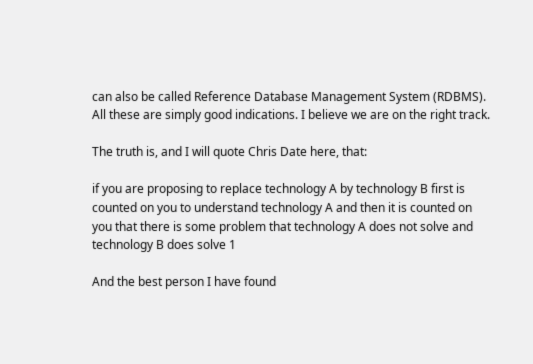can also be called Reference Database Management System (RDBMS). All these are simply good indications. I believe we are on the right track.

The truth is, and I will quote Chris Date here, that:

if you are proposing to replace technology A by technology B first is counted on you to understand technology A and then it is counted on you that there is some problem that technology A does not solve and technology B does solve 1

And the best person I have found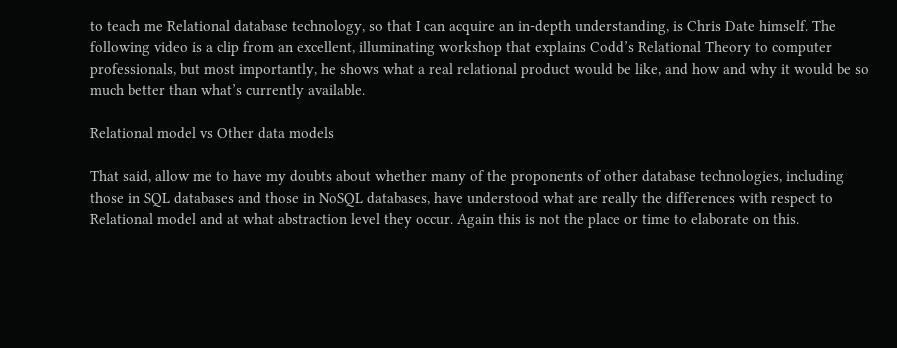to teach me Relational database technology, so that I can acquire an in-depth understanding, is Chris Date himself. The following video is a clip from an excellent, illuminating workshop that explains Codd’s Relational Theory to computer professionals, but most importantly, he shows what a real relational product would be like, and how and why it would be so much better than what’s currently available.

Relational model vs Other data models

That said, allow me to have my doubts about whether many of the proponents of other database technologies, including those in SQL databases and those in NoSQL databases, have understood what are really the differences with respect to Relational model and at what abstraction level they occur. Again this is not the place or time to elaborate on this.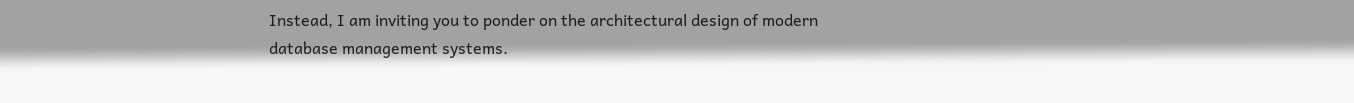Instead, I am inviting you to ponder on the architectural design of modern database management systems.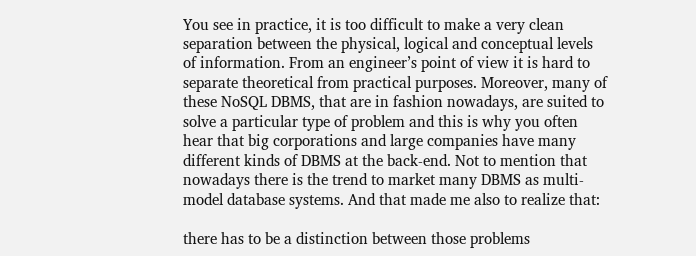You see in practice, it is too difficult to make a very clean separation between the physical, logical and conceptual levels of information. From an engineer’s point of view it is hard to separate theoretical from practical purposes. Moreover, many of these NoSQL DBMS, that are in fashion nowadays, are suited to solve a particular type of problem and this is why you often hear that big corporations and large companies have many different kinds of DBMS at the back-end. Not to mention that nowadays there is the trend to market many DBMS as multi-model database systems. And that made me also to realize that:

there has to be a distinction between those problems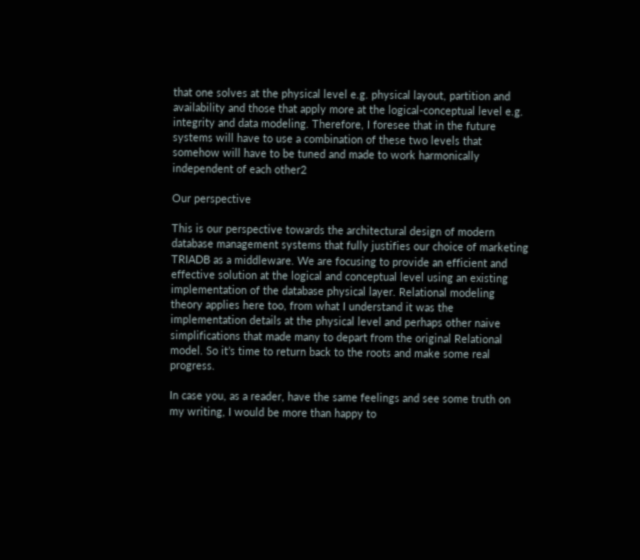that one solves at the physical level e.g. physical layout, partition and availability and those that apply more at the logical-conceptual level e.g. integrity and data modeling. Therefore, I foresee that in the future systems will have to use a combination of these two levels that somehow will have to be tuned and made to work harmonically independent of each other2

Our perspective

This is our perspective towards the architectural design of modern database management systems that fully justifies our choice of marketing TRIADB as a middleware. We are focusing to provide an efficient and effective solution at the logical and conceptual level using an existing implementation of the database physical layer. Relational modeling theory applies here too, from what I understand it was the implementation details at the physical level and perhaps other naive simplifications that made many to depart from the original Relational model. So it’s time to return back to the roots and make some real progress.

In case you, as a reader, have the same feelings and see some truth on my writing, I would be more than happy to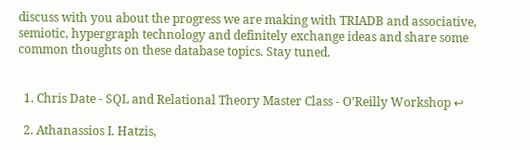discuss with you about the progress we are making with TRIADB and associative, semiotic, hypergraph technology and definitely exchange ideas and share some common thoughts on these database topics. Stay tuned.


  1. Chris Date - SQL and Relational Theory Master Class - O’Reilly Workshop ↩

  2. Athanassios I. Hatzis,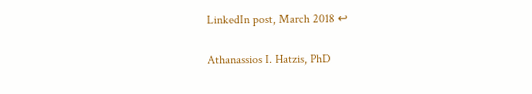LinkedIn post, March 2018 ↩

Athanassios I. Hatzis, PhD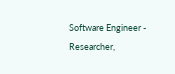Software Engineer - Researcher,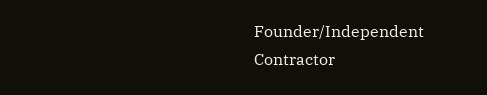Founder/Independent Contractor